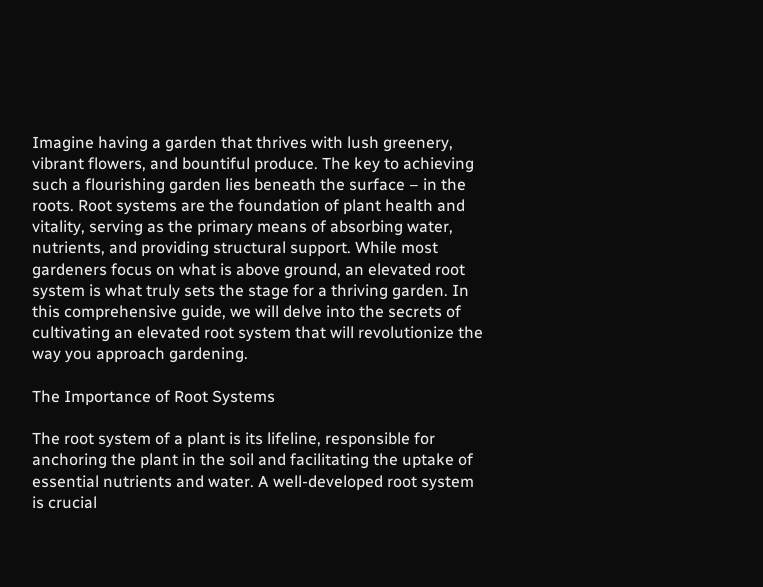Imagine having a garden that thrives with lush greenery, vibrant flowers, and bountiful produce. The key to achieving such a flourishing garden lies beneath the surface – in the roots. Root systems are the foundation of plant health and vitality, serving as the primary means of absorbing water, nutrients, and providing structural support. While most gardeners focus on what is above ground, an elevated root system is what truly sets the stage for a thriving garden. In this comprehensive guide, we will delve into the secrets of cultivating an elevated root system that will revolutionize the way you approach gardening.

The Importance of Root Systems

The root system of a plant is its lifeline, responsible for anchoring the plant in the soil and facilitating the uptake of essential nutrients and water. A well-developed root system is crucial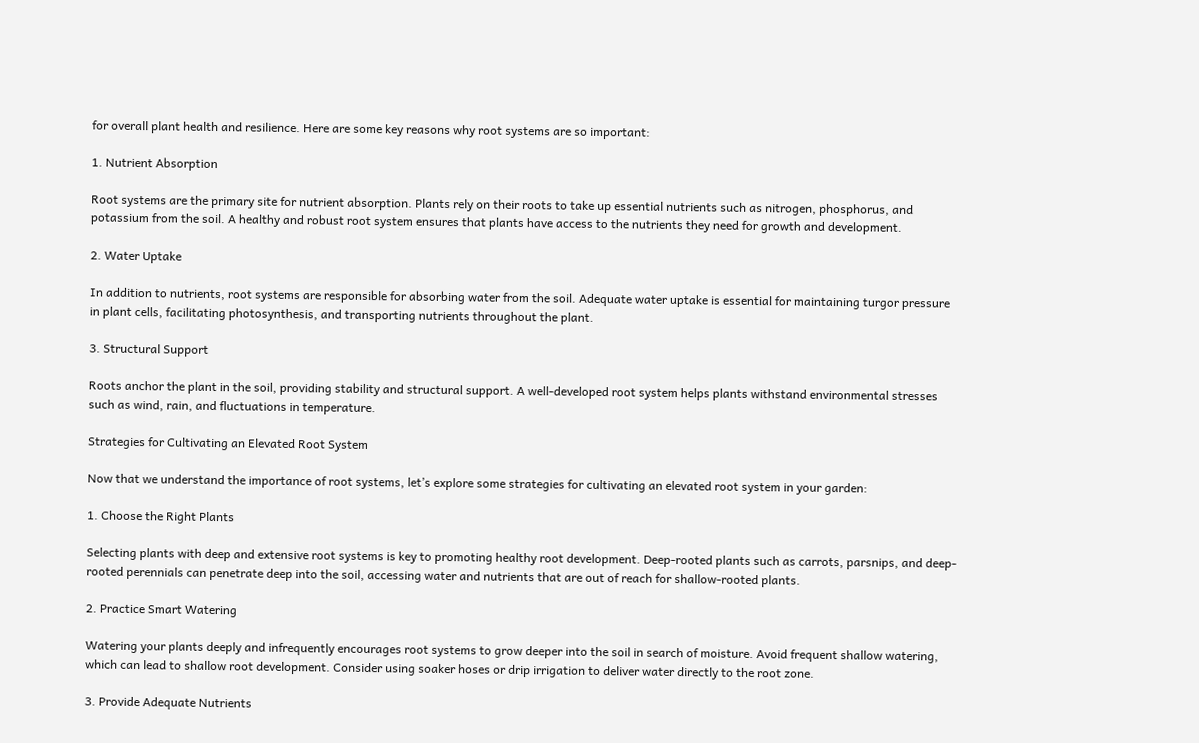for overall plant health and resilience. Here are some key reasons why root systems are so important:

1. Nutrient Absorption

Root systems are the primary site for nutrient absorption. Plants rely on their roots to take up essential nutrients such as nitrogen, phosphorus, and potassium from the soil. A healthy and robust root system ensures that plants have access to the nutrients they need for growth and development.

2. Water Uptake

In addition to nutrients, root systems are responsible for absorbing water from the soil. Adequate water uptake is essential for maintaining turgor pressure in plant cells, facilitating photosynthesis, and transporting nutrients throughout the plant.

3. Structural Support

Roots anchor the plant in the soil, providing stability and structural support. A well-developed root system helps plants withstand environmental stresses such as wind, rain, and fluctuations in temperature.

Strategies for Cultivating an Elevated Root System

Now that we understand the importance of root systems, let’s explore some strategies for cultivating an elevated root system in your garden:

1. Choose the Right Plants

Selecting plants with deep and extensive root systems is key to promoting healthy root development. Deep-rooted plants such as carrots, parsnips, and deep-rooted perennials can penetrate deep into the soil, accessing water and nutrients that are out of reach for shallow-rooted plants.

2. Practice Smart Watering

Watering your plants deeply and infrequently encourages root systems to grow deeper into the soil in search of moisture. Avoid frequent shallow watering, which can lead to shallow root development. Consider using soaker hoses or drip irrigation to deliver water directly to the root zone.

3. Provide Adequate Nutrients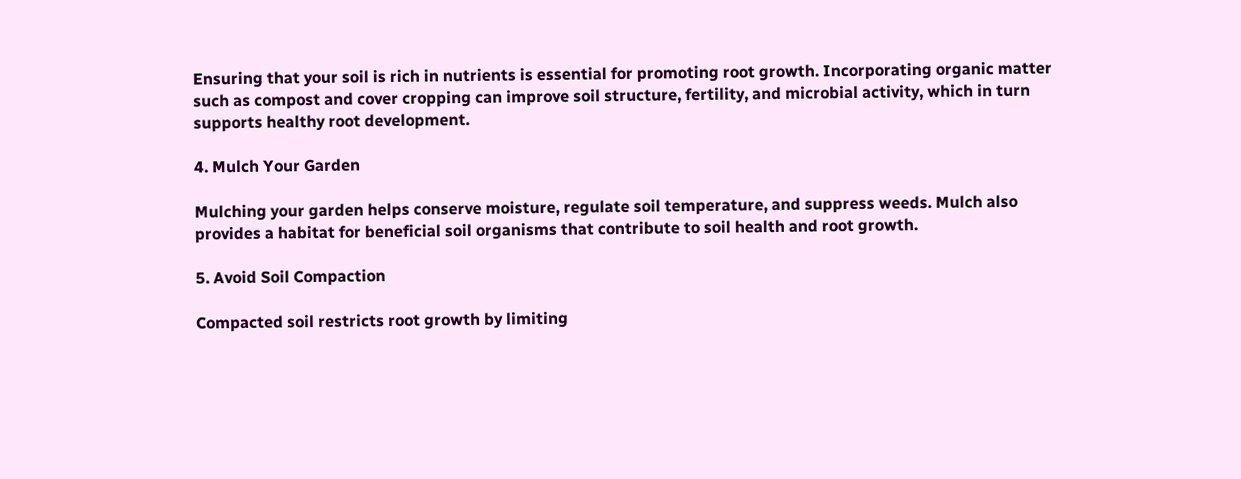Ensuring that your soil is rich in nutrients is essential for promoting root growth. Incorporating organic matter such as compost and cover cropping can improve soil structure, fertility, and microbial activity, which in turn supports healthy root development.

4. Mulch Your Garden

Mulching your garden helps conserve moisture, regulate soil temperature, and suppress weeds. Mulch also provides a habitat for beneficial soil organisms that contribute to soil health and root growth.

5. Avoid Soil Compaction

Compacted soil restricts root growth by limiting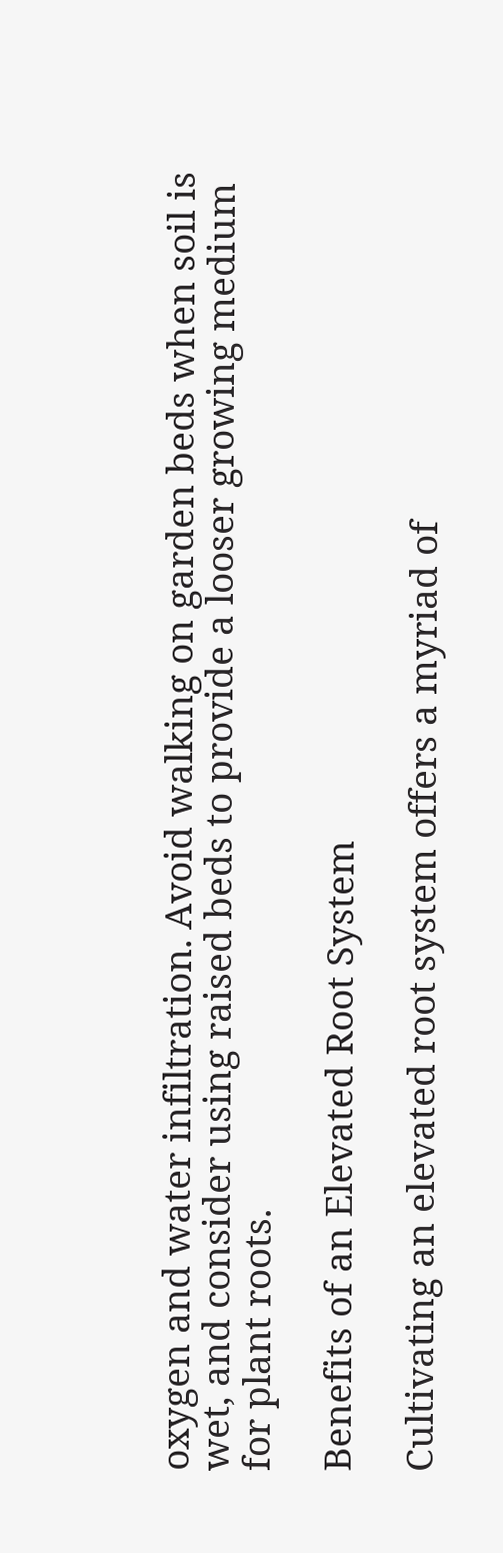oxygen and water infiltration. Avoid walking on garden beds when soil is wet, and consider using raised beds to provide a looser growing medium for plant roots.

Benefits of an Elevated Root System

Cultivating an elevated root system offers a myriad of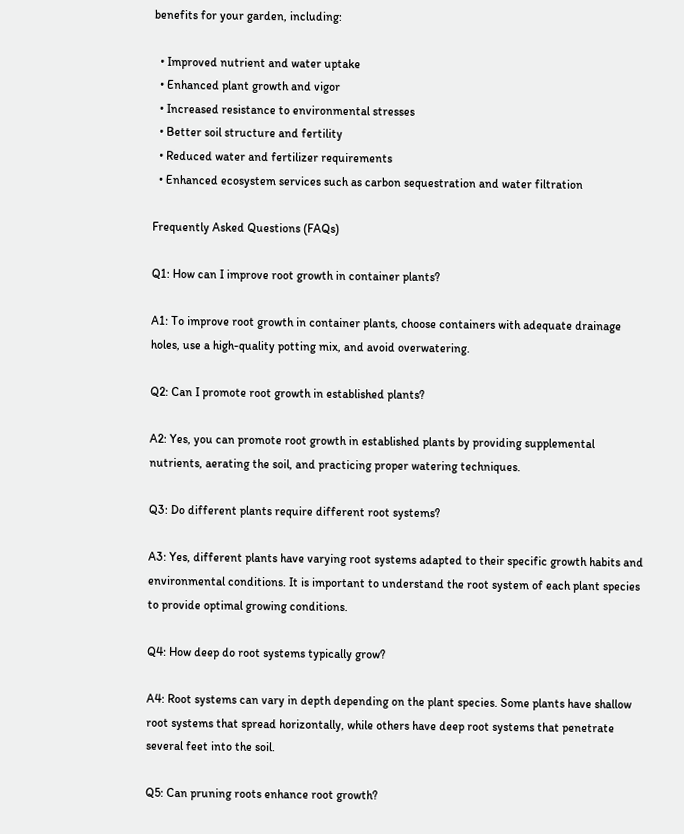benefits for your garden, including:

  • Improved nutrient and water uptake
  • Enhanced plant growth and vigor
  • Increased resistance to environmental stresses
  • Better soil structure and fertility
  • Reduced water and fertilizer requirements
  • Enhanced ecosystem services such as carbon sequestration and water filtration

Frequently Asked Questions (FAQs)

Q1: How can I improve root growth in container plants?

A1: To improve root growth in container plants, choose containers with adequate drainage holes, use a high-quality potting mix, and avoid overwatering.

Q2: Can I promote root growth in established plants?

A2: Yes, you can promote root growth in established plants by providing supplemental nutrients, aerating the soil, and practicing proper watering techniques.

Q3: Do different plants require different root systems?

A3: Yes, different plants have varying root systems adapted to their specific growth habits and environmental conditions. It is important to understand the root system of each plant species to provide optimal growing conditions.

Q4: How deep do root systems typically grow?

A4: Root systems can vary in depth depending on the plant species. Some plants have shallow root systems that spread horizontally, while others have deep root systems that penetrate several feet into the soil.

Q5: Can pruning roots enhance root growth?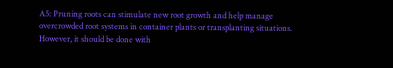A5: Pruning roots can stimulate new root growth and help manage overcrowded root systems in container plants or transplanting situations. However, it should be done with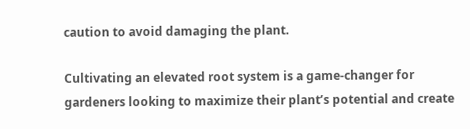caution to avoid damaging the plant.

Cultivating an elevated root system is a game-changer for gardeners looking to maximize their plant’s potential and create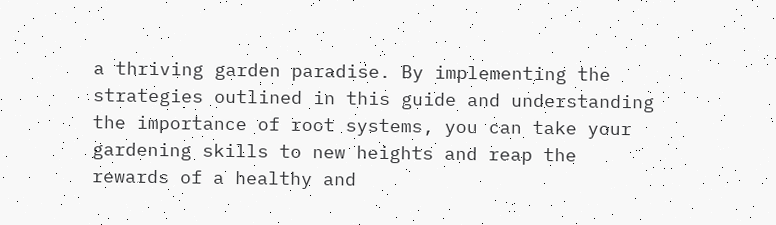a thriving garden paradise. By implementing the strategies outlined in this guide and understanding the importance of root systems, you can take your gardening skills to new heights and reap the rewards of a healthy and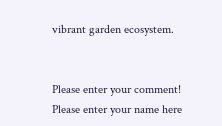vibrant garden ecosystem.


Please enter your comment!
Please enter your name here